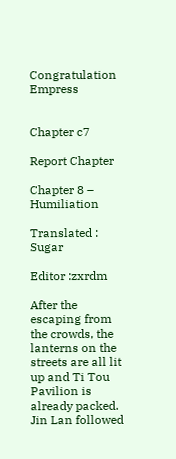Congratulation Empress


Chapter c7

Report Chapter

Chapter 8 – Humiliation

Translated : Sugar

Editor :zxrdm

After the escaping from the crowds, the lanterns on the streets are all lit up and Ti Tou Pavilion is already packed. Jin Lan followed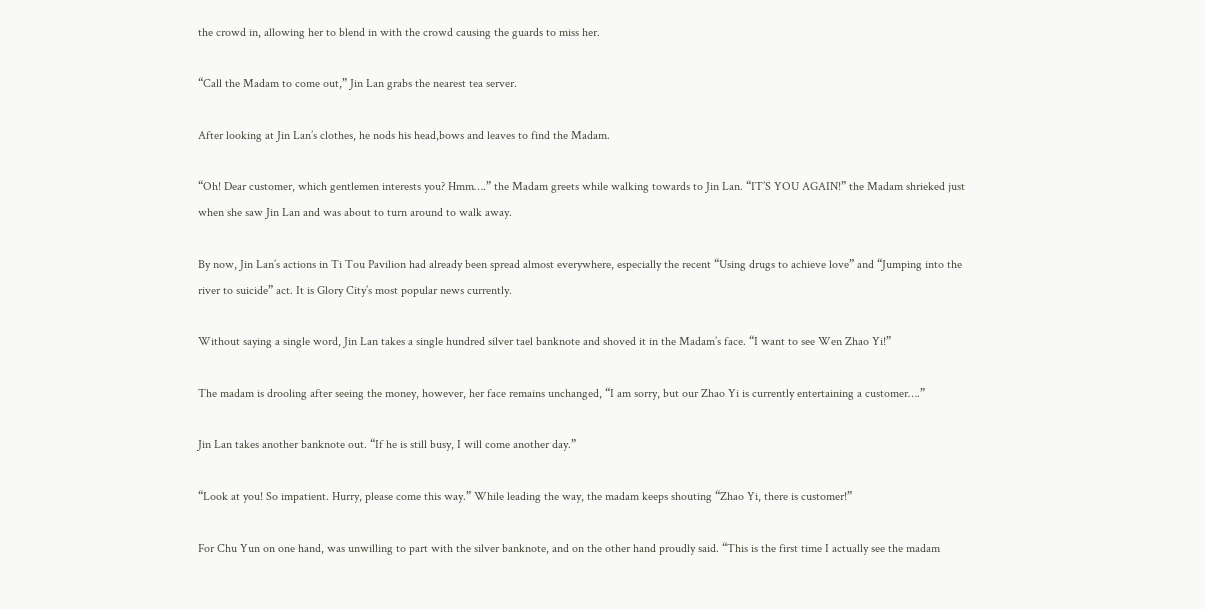the crowd in, allowing her to blend in with the crowd causing the guards to miss her.

“Call the Madam to come out,” Jin Lan grabs the nearest tea server.

After looking at Jin Lan’s clothes, he nods his head,bows and leaves to find the Madam.

“Oh! Dear customer, which gentlemen interests you? Hmm….” the Madam greets while walking towards to Jin Lan. “IT’S YOU AGAIN!” the Madam shrieked just when she saw Jin Lan and was about to turn around to walk away.

By now, Jin Lan’s actions in Ti Tou Pavilion had already been spread almost everywhere, especially the recent “Using drugs to achieve love” and “Jumping into the river to suicide” act. It is Glory City’s most popular news currently.

Without saying a single word, Jin Lan takes a single hundred silver tael banknote and shoved it in the Madam’s face. “I want to see Wen Zhao Yi!”

The madam is drooling after seeing the money, however, her face remains unchanged, “I am sorry, but our Zhao Yi is currently entertaining a customer….”

Jin Lan takes another banknote out. “If he is still busy, I will come another day.”

“Look at you! So impatient. Hurry, please come this way.” While leading the way, the madam keeps shouting “Zhao Yi, there is customer!”

For Chu Yun on one hand, was unwilling to part with the silver banknote, and on the other hand proudly said. “This is the first time I actually see the madam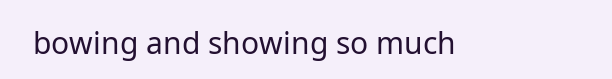bowing and showing so much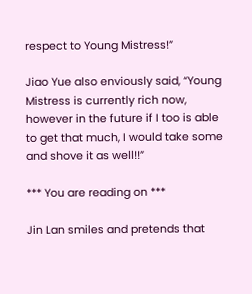respect to Young Mistress!”

Jiao Yue also enviously said, “Young Mistress is currently rich now, however in the future if I too is able to get that much, I would take some and shove it as well!!”

*** You are reading on ***

Jin Lan smiles and pretends that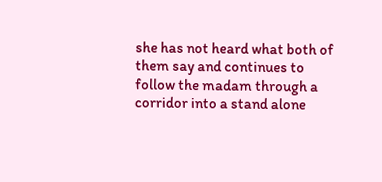she has not heard what both of them say and continues to follow the madam through a corridor into a stand alone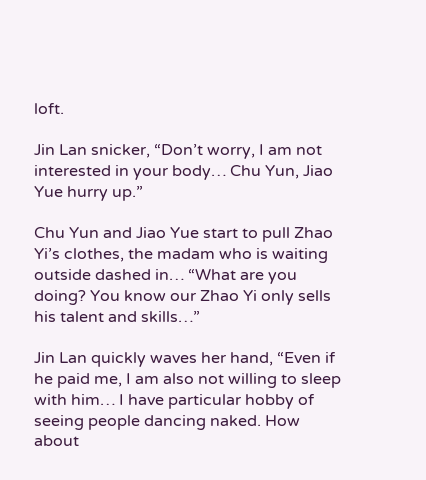loft.

Jin Lan snicker, “Don’t worry, I am not interested in your body… Chu Yun, Jiao Yue hurry up.”

Chu Yun and Jiao Yue start to pull Zhao Yi’s clothes, the madam who is waiting outside dashed in… “What are you doing? You know our Zhao Yi only sells his talent and skills…”

Jin Lan quickly waves her hand, “Even if he paid me, I am also not willing to sleep with him… I have particular hobby of seeing people dancing naked. How about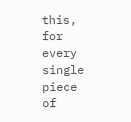this, for every single piece of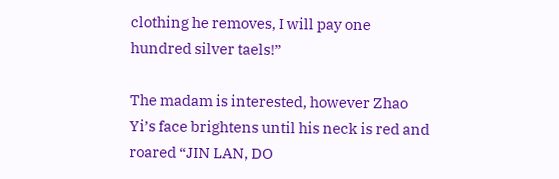clothing he removes, I will pay one hundred silver taels!”

The madam is interested, however Zhao Yi’s face brightens until his neck is red and roared “JIN LAN, DO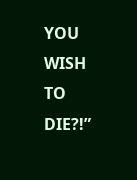YOU WISH TO DIE?!”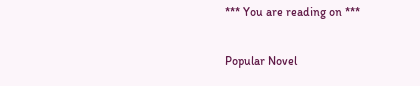*** You are reading on ***

Popular Novel